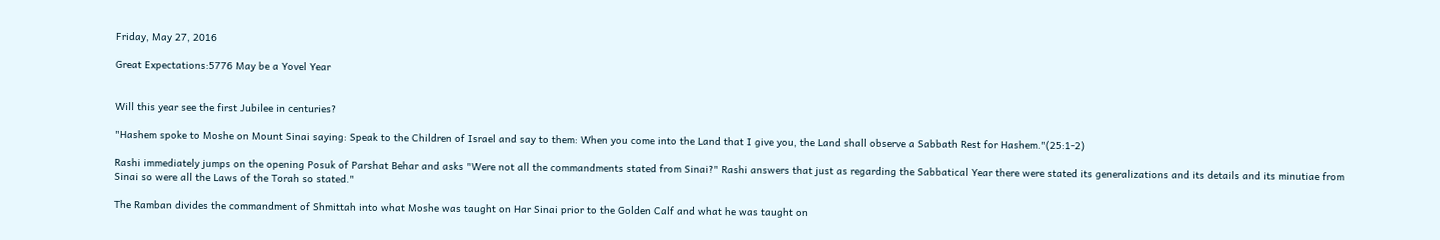Friday, May 27, 2016

Great Expectations:5776 May be a Yovel Year


Will this year see the first Jubilee in centuries?

"Hashem spoke to Moshe on Mount Sinai saying: Speak to the Children of Israel and say to them: When you come into the Land that I give you, the Land shall observe a Sabbath Rest for Hashem."(25:1-2)

Rashi immediately jumps on the opening Posuk of Parshat Behar and asks "Were not all the commandments stated from Sinai?" Rashi answers that just as regarding the Sabbatical Year there were stated its generalizations and its details and its minutiae from Sinai so were all the Laws of the Torah so stated."

The Ramban divides the commandment of Shmittah into what Moshe was taught on Har Sinai prior to the Golden Calf and what he was taught on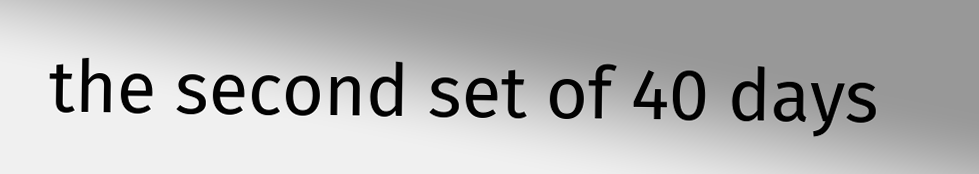the second set of 40 days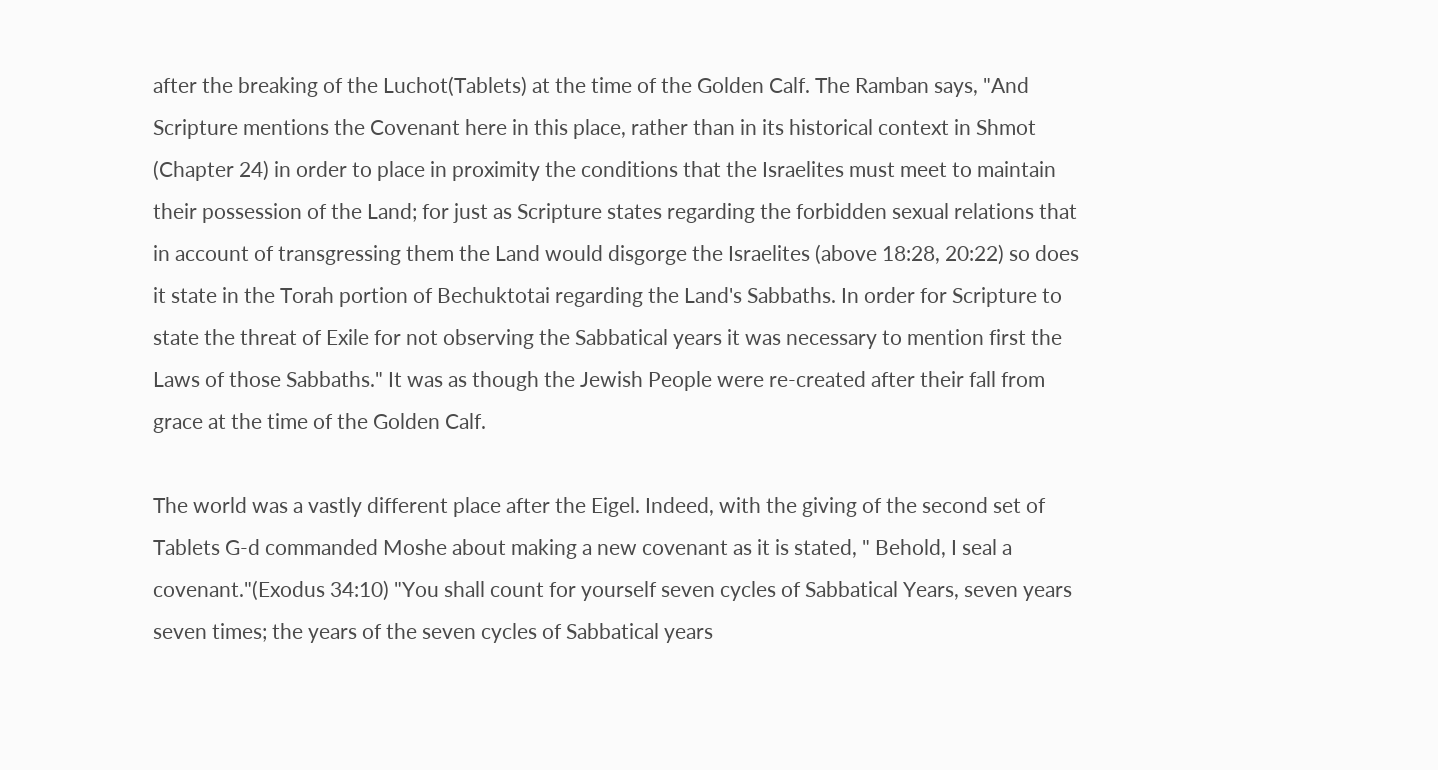after the breaking of the Luchot(Tablets) at the time of the Golden Calf. The Ramban says, "And Scripture mentions the Covenant here in this place, rather than in its historical context in Shmot (Chapter 24) in order to place in proximity the conditions that the Israelites must meet to maintain their possession of the Land; for just as Scripture states regarding the forbidden sexual relations that in account of transgressing them the Land would disgorge the Israelites (above 18:28, 20:22) so does it state in the Torah portion of Bechuktotai regarding the Land's Sabbaths. In order for Scripture to state the threat of Exile for not observing the Sabbatical years it was necessary to mention first the Laws of those Sabbaths." It was as though the Jewish People were re-created after their fall from grace at the time of the Golden Calf.

The world was a vastly different place after the Eigel. Indeed, with the giving of the second set of Tablets G-d commanded Moshe about making a new covenant as it is stated, " Behold, I seal a covenant."(Exodus 34:10) "You shall count for yourself seven cycles of Sabbatical Years, seven years seven times; the years of the seven cycles of Sabbatical years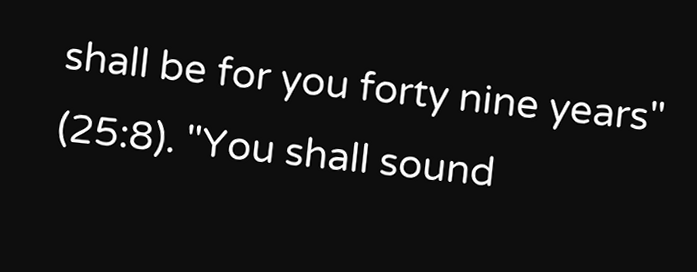shall be for you forty nine years" (25:8). "You shall sound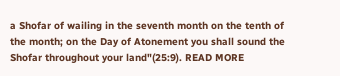a Shofar of wailing in the seventh month on the tenth of the month; on the Day of Atonement you shall sound the Shofar throughout your land"(25:9). READ MORE